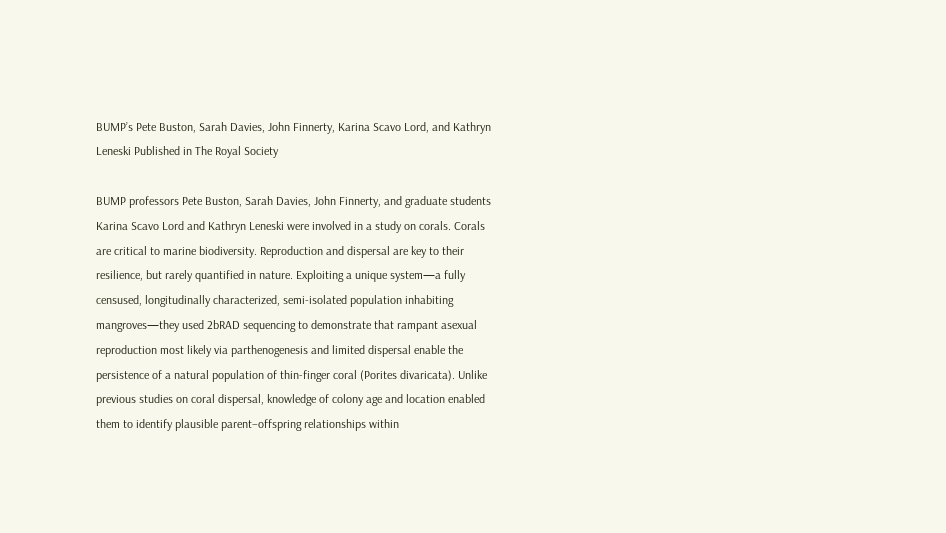BUMP’s Pete Buston, Sarah Davies, John Finnerty, Karina Scavo Lord, and Kathryn Leneski Published in The Royal Society

BUMP professors Pete Buston, Sarah Davies, John Finnerty, and graduate students Karina Scavo Lord and Kathryn Leneski were involved in a study on corals. Corals are critical to marine biodiversity. Reproduction and dispersal are key to their resilience, but rarely quantified in nature. Exploiting a unique system—a fully censused, longitudinally characterized, semi-isolated population inhabiting mangroves—they used 2bRAD sequencing to demonstrate that rampant asexual reproduction most likely via parthenogenesis and limited dispersal enable the persistence of a natural population of thin-finger coral (Porites divaricata). Unlike previous studies on coral dispersal, knowledge of colony age and location enabled them to identify plausible parent–offspring relationships within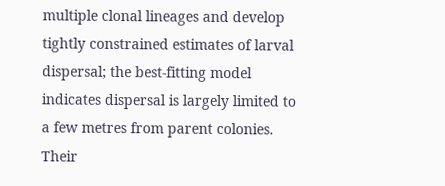multiple clonal lineages and develop tightly constrained estimates of larval dispersal; the best-fitting model indicates dispersal is largely limited to a few metres from parent colonies. Their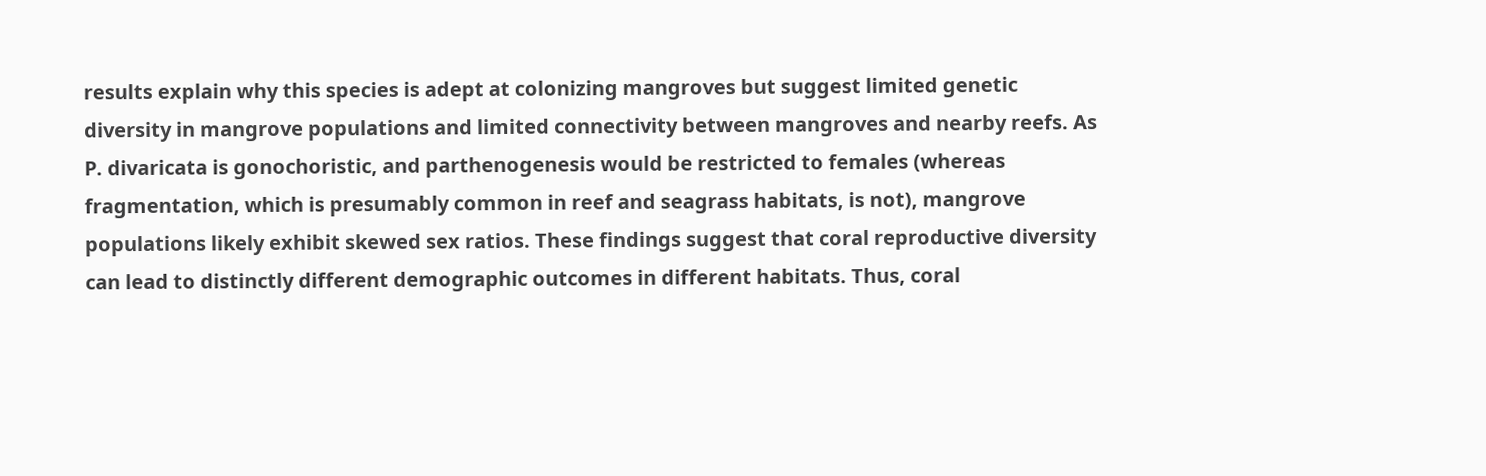results explain why this species is adept at colonizing mangroves but suggest limited genetic diversity in mangrove populations and limited connectivity between mangroves and nearby reefs. As P. divaricata is gonochoristic, and parthenogenesis would be restricted to females (whereas fragmentation, which is presumably common in reef and seagrass habitats, is not), mangrove populations likely exhibit skewed sex ratios. These findings suggest that coral reproductive diversity can lead to distinctly different demographic outcomes in different habitats. Thus, coral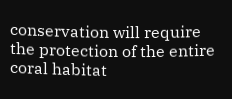conservation will require the protection of the entire coral habitat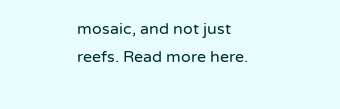mosaic, and not just reefs. Read more here.